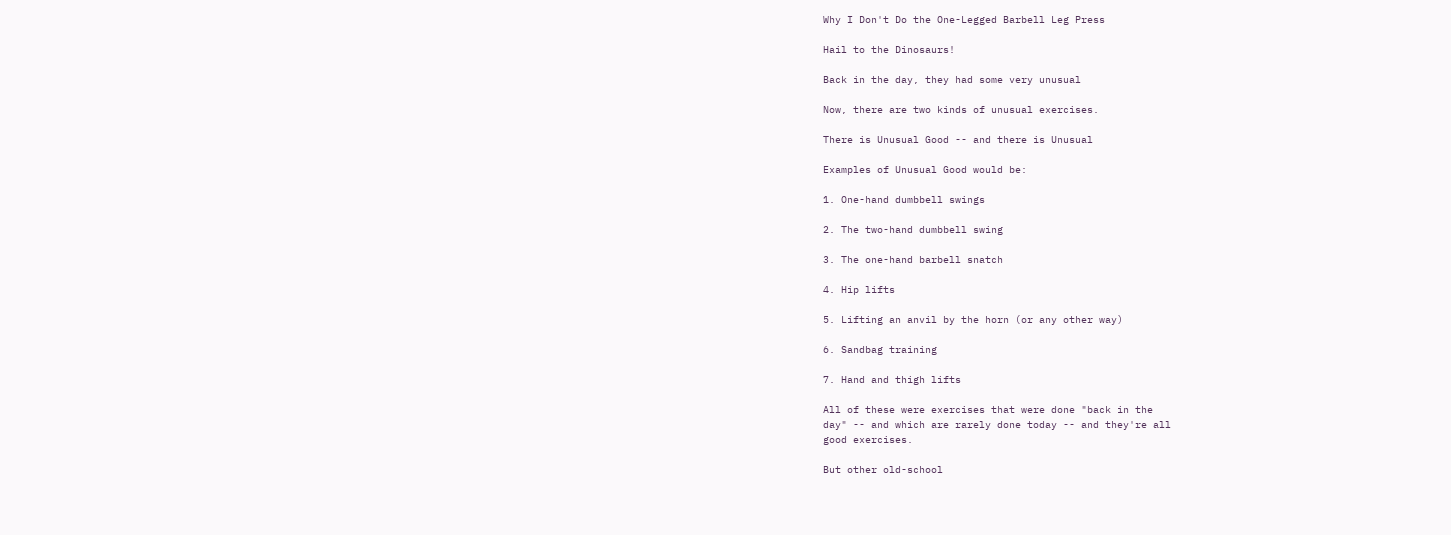Why I Don't Do the One-Legged Barbell Leg Press

Hail to the Dinosaurs!

Back in the day, they had some very unusual

Now, there are two kinds of unusual exercises.

There is Unusual Good -- and there is Unusual

Examples of Unusual Good would be:

1. One-hand dumbbell swings

2. The two-hand dumbbell swing

3. The one-hand barbell snatch

4. Hip lifts

5. Lifting an anvil by the horn (or any other way)

6. Sandbag training

7. Hand and thigh lifts

All of these were exercises that were done "back in the
day" -- and which are rarely done today -- and they're all
good exercises.

But other old-school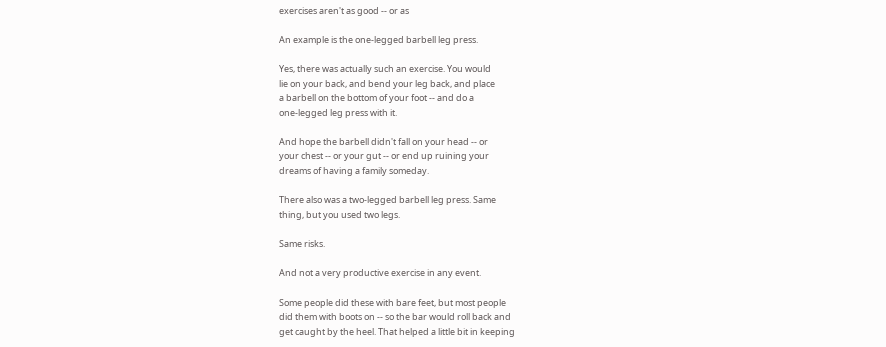exercises aren't as good -- or as

An example is the one-legged barbell leg press.

Yes, there was actually such an exercise. You would
lie on your back, and bend your leg back, and place
a barbell on the bottom of your foot -- and do a
one-legged leg press with it.

And hope the barbell didn't fall on your head -- or
your chest -- or your gut -- or end up ruining your
dreams of having a family someday.

There also was a two-legged barbell leg press. Same
thing, but you used two legs.

Same risks.

And not a very productive exercise in any event.

Some people did these with bare feet, but most people
did them with boots on -- so the bar would roll back and
get caught by the heel. That helped a little bit in keeping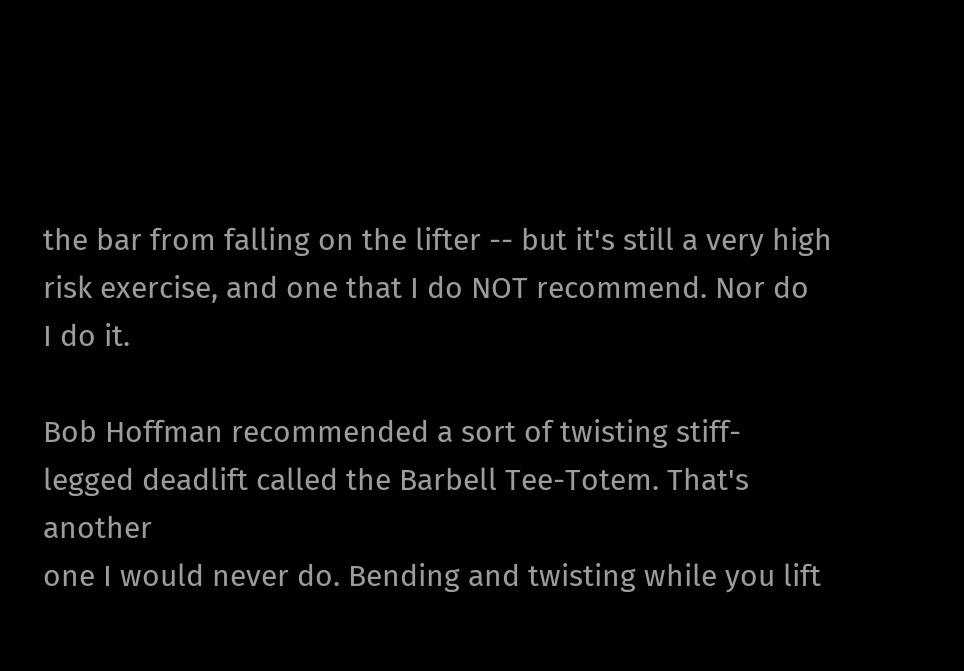the bar from falling on the lifter -- but it's still a very high
risk exercise, and one that I do NOT recommend. Nor do
I do it.

Bob Hoffman recommended a sort of twisting stiff-
legged deadlift called the Barbell Tee-Totem. That's another
one I would never do. Bending and twisting while you lift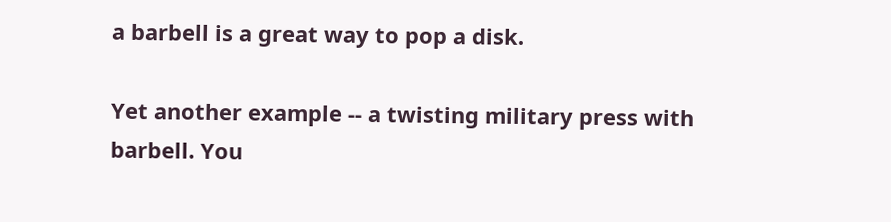a barbell is a great way to pop a disk.

Yet another example -- a twisting military press with
barbell. You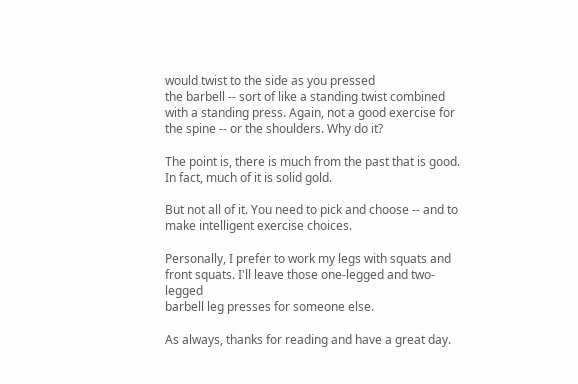would twist to the side as you pressed
the barbell -- sort of like a standing twist combined
with a standing press. Again, not a good exercise for
the spine -- or the shoulders. Why do it?

The point is, there is much from the past that is good.
In fact, much of it is solid gold.

But not all of it. You need to pick and choose -- and to
make intelligent exercise choices.

Personally, I prefer to work my legs with squats and
front squats. I'll leave those one-legged and two-legged
barbell leg presses for someone else.

As always, thanks for reading and have a great day.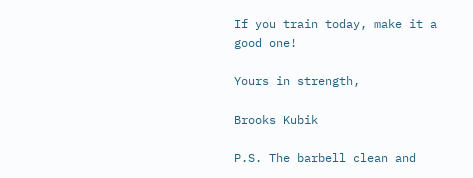If you train today, make it a good one!

Yours in strength,

Brooks Kubik

P.S. The barbell clean and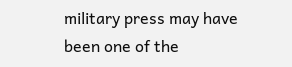military press may have
been one of the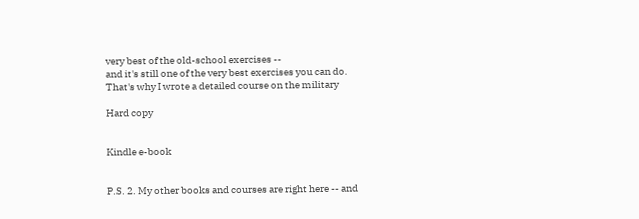very best of the old-school exercises --
and it's still one of the very best exercises you can do.
That's why I wrote a detailed course on the military

Hard copy


Kindle e-book


P.S. 2. My other books and courses are right here -- and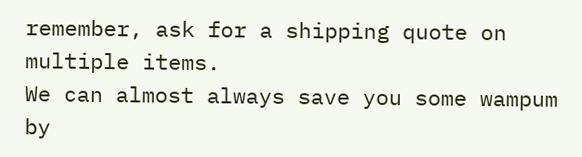remember, ask for a shipping quote on multiple items.
We can almost always save you some wampum by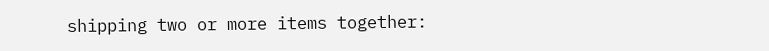shipping two or more items together: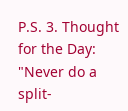P.S. 3. Thought for the Day: "Never do a split-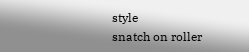style
snatch on roller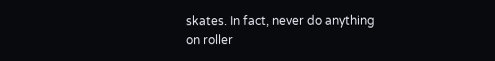skates. In fact, never do anything
on roller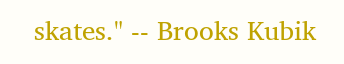skates." -- Brooks Kubik